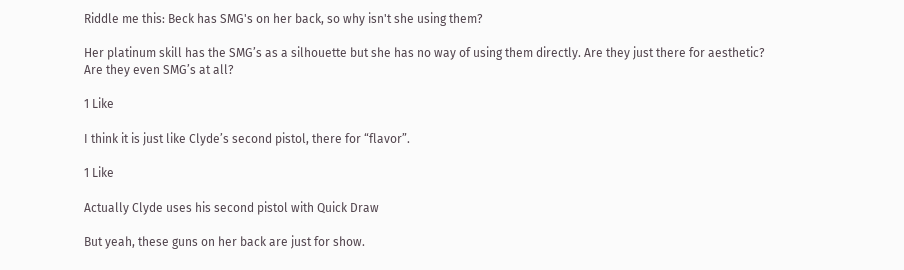Riddle me this: Beck has SMG's on her back, so why isn't she using them?

Her platinum skill has the SMG’s as a silhouette but she has no way of using them directly. Are they just there for aesthetic? Are they even SMG’s at all?

1 Like

I think it is just like Clyde’s second pistol, there for “flavor”.

1 Like

Actually Clyde uses his second pistol with Quick Draw

But yeah, these guns on her back are just for show.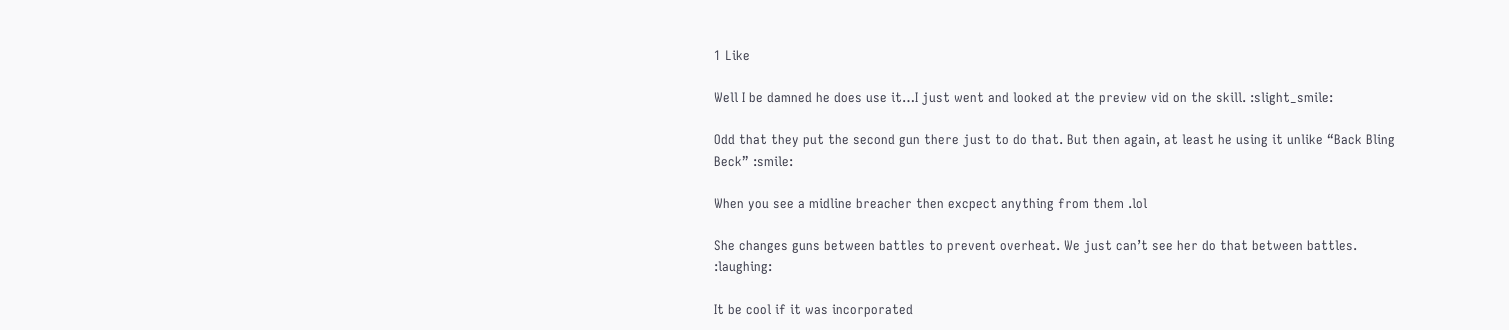1 Like

Well I be damned he does use it…I just went and looked at the preview vid on the skill. :slight_smile:

Odd that they put the second gun there just to do that. But then again, at least he using it unlike “Back Bling Beck” :smile:

When you see a midline breacher then excpect anything from them .lol

She changes guns between battles to prevent overheat. We just can’t see her do that between battles. :laughing:

It be cool if it was incorporated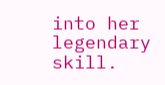into her legendary skill.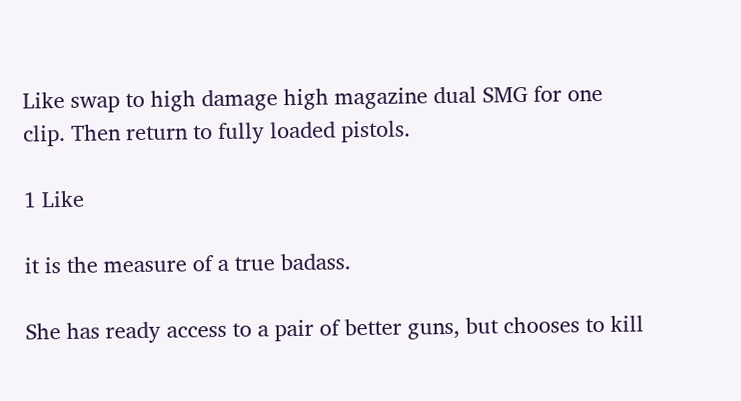Like swap to high damage high magazine dual SMG for one clip. Then return to fully loaded pistols.

1 Like

it is the measure of a true badass.

She has ready access to a pair of better guns, but chooses to kill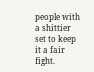people with a shittier set to keep it a fair fight.